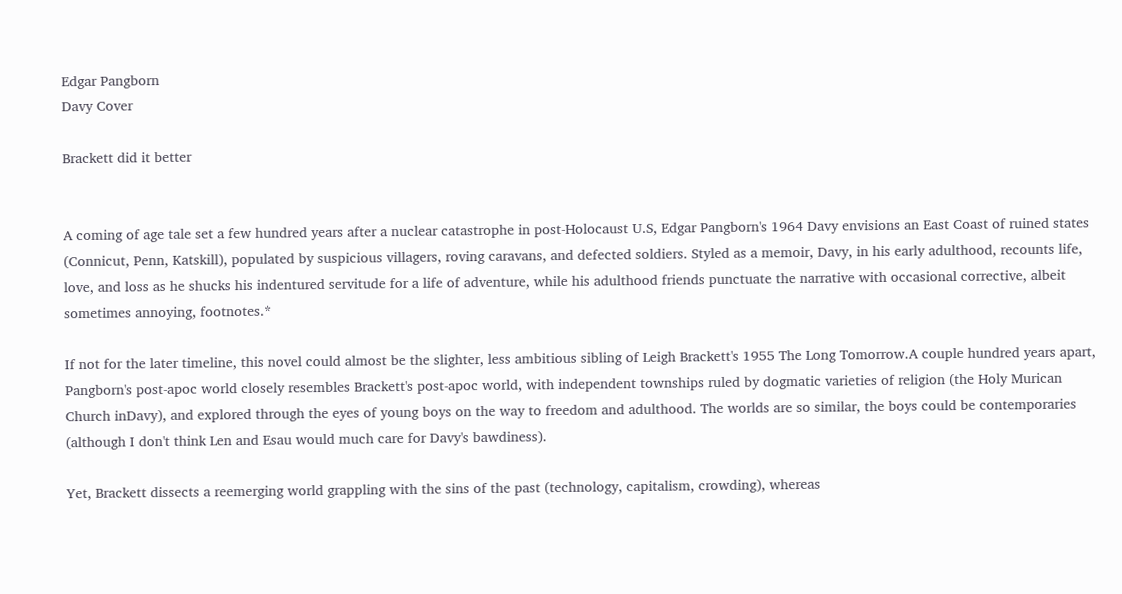Edgar Pangborn
Davy Cover

Brackett did it better


A coming of age tale set a few hundred years after a nuclear catastrophe in post-Holocaust U.S, Edgar Pangborn's 1964 Davy envisions an East Coast of ruined states (Connicut, Penn, Katskill), populated by suspicious villagers, roving caravans, and defected soldiers. Styled as a memoir, Davy, in his early adulthood, recounts life, love, and loss as he shucks his indentured servitude for a life of adventure, while his adulthood friends punctuate the narrative with occasional corrective, albeit sometimes annoying, footnotes.*

If not for the later timeline, this novel could almost be the slighter, less ambitious sibling of Leigh Brackett's 1955 The Long Tomorrow.A couple hundred years apart, Pangborn's post-apoc world closely resembles Brackett's post-apoc world, with independent townships ruled by dogmatic varieties of religion (the Holy Murican Church inDavy), and explored through the eyes of young boys on the way to freedom and adulthood. The worlds are so similar, the boys could be contemporaries (although I don't think Len and Esau would much care for Davy's bawdiness).

Yet, Brackett dissects a reemerging world grappling with the sins of the past (technology, capitalism, crowding), whereas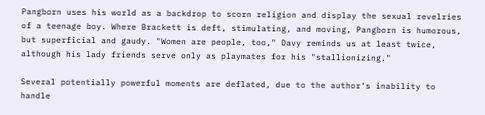Pangborn uses his world as a backdrop to scorn religion and display the sexual revelries of a teenage boy. Where Brackett is deft, stimulating, and moving, Pangborn is humorous, but superficial and gaudy. "Women are people, too," Davy reminds us at least twice, although his lady friends serve only as playmates for his "stallionizing."

Several potentially powerful moments are deflated, due to the author's inability to handle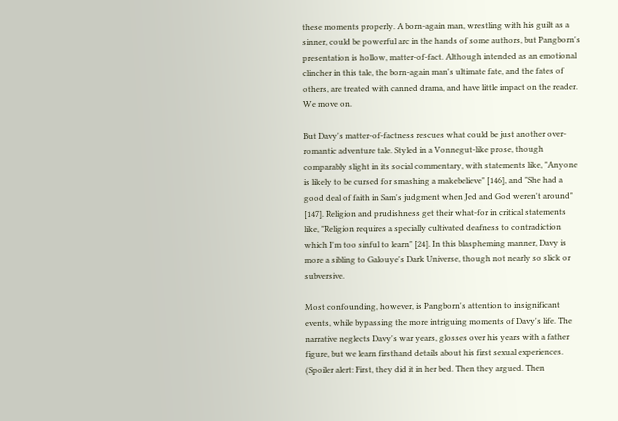these moments properly. A born-again man, wrestling with his guilt as a sinner, could be powerful arc in the hands of some authors, but Pangborn's presentation is hollow, matter-of-fact. Although intended as an emotional clincher in this tale, the born-again man's ultimate fate, and the fates of others, are treated with canned drama, and have little impact on the reader. We move on.

But Davy's matter-of-factness rescues what could be just another over-romantic adventure tale. Styled in a Vonnegut-like prose, though comparably slight in its social commentary, with statements like, "Anyone is likely to be cursed for smashing a makebelieve" [146], and "She had a good deal of faith in Sam's judgment when Jed and God weren't around" [147]. Religion and prudishness get their what-for in critical statements like, "Religion requires a specially cultivated deafness to contradiction which I'm too sinful to learn" [24]. In this blaspheming manner, Davy is more a sibling to Galouye's Dark Universe, though not nearly so slick or subversive.

Most confounding, however, is Pangborn's attention to insignificant events, while bypassing the more intriguing moments of Davy's life. The narrative neglects Davy's war years, glosses over his years with a father figure, but we learn firsthand details about his first sexual experiences. (Spoiler alert: First, they did it in her bed. Then they argued. Then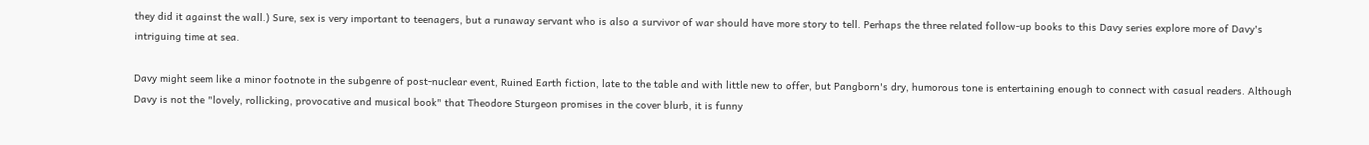they did it against the wall.) Sure, sex is very important to teenagers, but a runaway servant who is also a survivor of war should have more story to tell. Perhaps the three related follow-up books to this Davy series explore more of Davy's intriguing time at sea.

Davy might seem like a minor footnote in the subgenre of post-nuclear event, Ruined Earth fiction, late to the table and with little new to offer, but Pangborn's dry, humorous tone is entertaining enough to connect with casual readers. Although Davy is not the "lovely, rollicking, provocative and musical book" that Theodore Sturgeon promises in the cover blurb, it is funny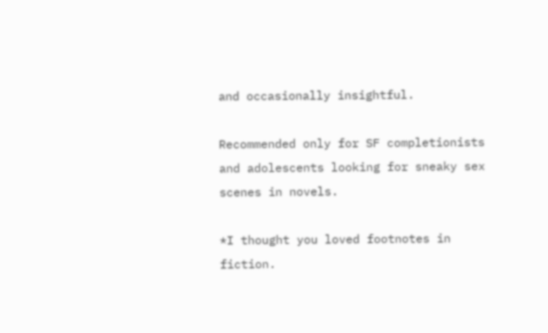and occasionally insightful.

Recommended only for SF completionists and adolescents looking for sneaky sex scenes in novels.

*I thought you loved footnotes in fiction.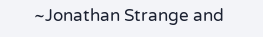~Jonathan Strange and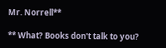Mr. Norrell**

** What? Books don't talk to you?